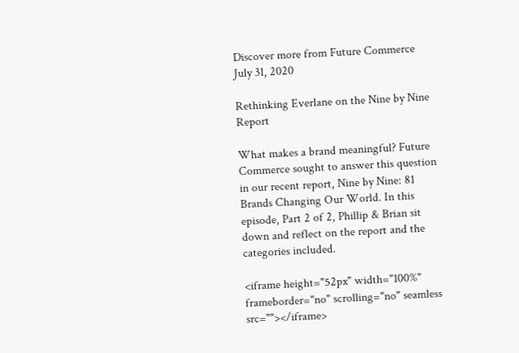Discover more from Future Commerce
July 31, 2020

Rethinking Everlane on the Nine by Nine Report

What makes a brand meaningful? Future Commerce sought to answer this question in our recent report, Nine by Nine: 81 Brands Changing Our World. In this episode, Part 2 of 2, Phillip & Brian sit down and reflect on the report and the categories included.

<iframe height="52px" width="100%" frameborder="no" scrolling="no" seamless src=""></iframe>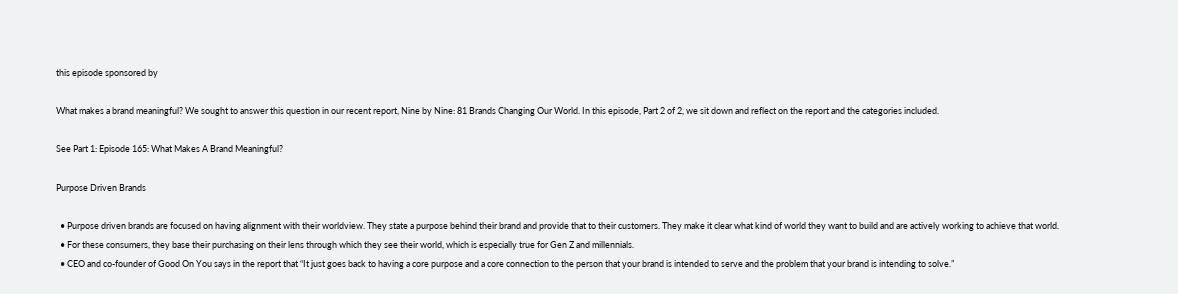this episode sponsored by

What makes a brand meaningful? We sought to answer this question in our recent report, Nine by Nine: 81 Brands Changing Our World. In this episode, Part 2 of 2, we sit down and reflect on the report and the categories included.

See Part 1: Episode 165: What Makes A Brand Meaningful?

Purpose Driven Brands

  • Purpose driven brands are focused on having alignment with their worldview. They state a purpose behind their brand and provide that to their customers. They make it clear what kind of world they want to build and are actively working to achieve that world.
  • For these consumers, they base their purchasing on their lens through which they see their world, which is especially true for Gen Z and millennials.
  • CEO and co-founder of Good On You says in the report that “It just goes back to having a core purpose and a core connection to the person that your brand is intended to serve and the problem that your brand is intending to solve.”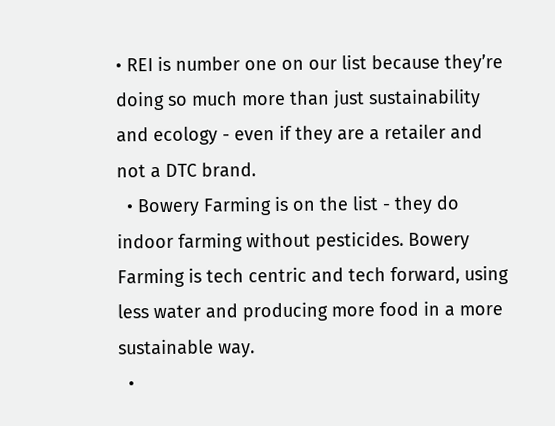• REI is number one on our list because they’re doing so much more than just sustainability and ecology - even if they are a retailer and not a DTC brand.
  • Bowery Farming is on the list - they do indoor farming without pesticides. Bowery Farming is tech centric and tech forward, using less water and producing more food in a more sustainable way.
  •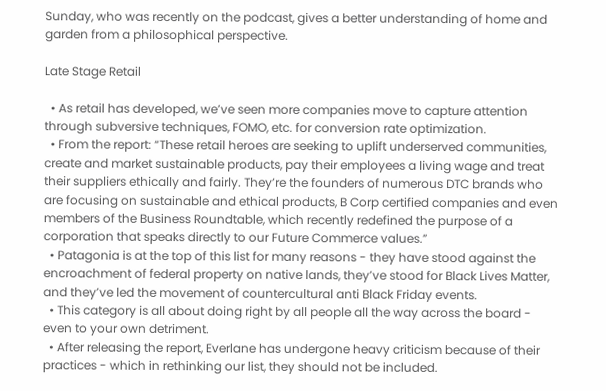Sunday, who was recently on the podcast, gives a better understanding of home and garden from a philosophical perspective.

Late Stage Retail

  • As retail has developed, we’ve seen more companies move to capture attention through subversive techniques, FOMO, etc. for conversion rate optimization.
  • From the report: “These retail heroes are seeking to uplift underserved communities, create and market sustainable products, pay their employees a living wage and treat their suppliers ethically and fairly. They’re the founders of numerous DTC brands who are focusing on sustainable and ethical products, B Corp certified companies and even members of the Business Roundtable, which recently redefined the purpose of a corporation that speaks directly to our Future Commerce values.”
  • Patagonia is at the top of this list for many reasons - they have stood against the encroachment of federal property on native lands, they’ve stood for Black Lives Matter, and they’ve led the movement of countercultural anti Black Friday events.
  • This category is all about doing right by all people all the way across the board - even to your own detriment.
  • After releasing the report, Everlane has undergone heavy criticism because of their practices - which in rethinking our list, they should not be included.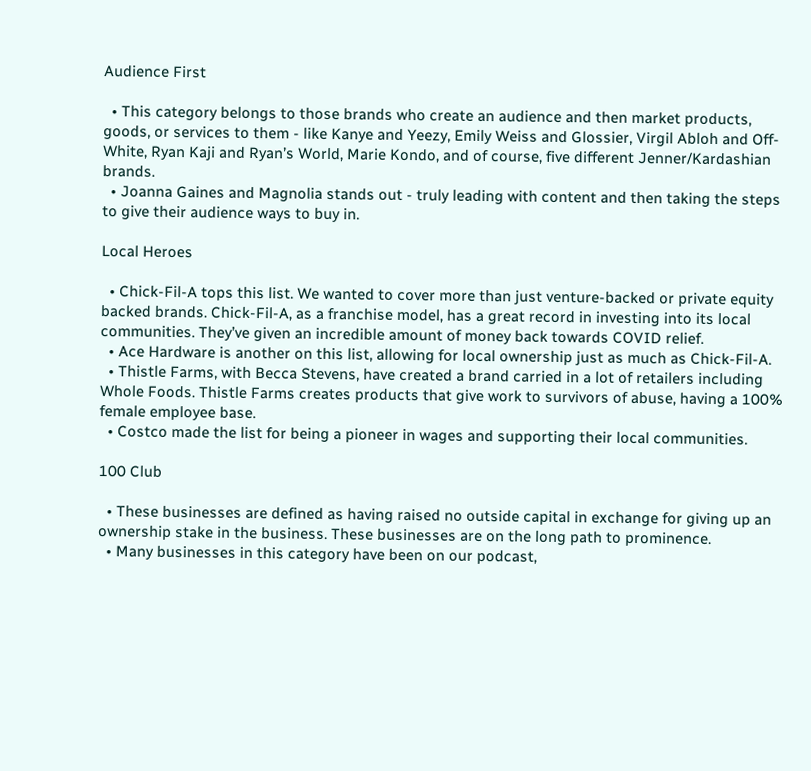Audience First

  • This category belongs to those brands who create an audience and then market products, goods, or services to them - like Kanye and Yeezy, Emily Weiss and Glossier, Virgil Abloh and Off-White, Ryan Kaji and Ryan’s World, Marie Kondo, and of course, five different Jenner/Kardashian brands.
  • Joanna Gaines and Magnolia stands out - truly leading with content and then taking the steps to give their audience ways to buy in.

Local Heroes

  • Chick-Fil-A tops this list. We wanted to cover more than just venture-backed or private equity backed brands. Chick-Fil-A, as a franchise model, has a great record in investing into its local communities. They’ve given an incredible amount of money back towards COVID relief.
  • Ace Hardware is another on this list, allowing for local ownership just as much as Chick-Fil-A.
  • Thistle Farms, with Becca Stevens, have created a brand carried in a lot of retailers including Whole Foods. Thistle Farms creates products that give work to survivors of abuse, having a 100% female employee base.
  • Costco made the list for being a pioneer in wages and supporting their local communities.

100 Club

  • These businesses are defined as having raised no outside capital in exchange for giving up an ownership stake in the business. These businesses are on the long path to prominence.
  • Many businesses in this category have been on our podcast,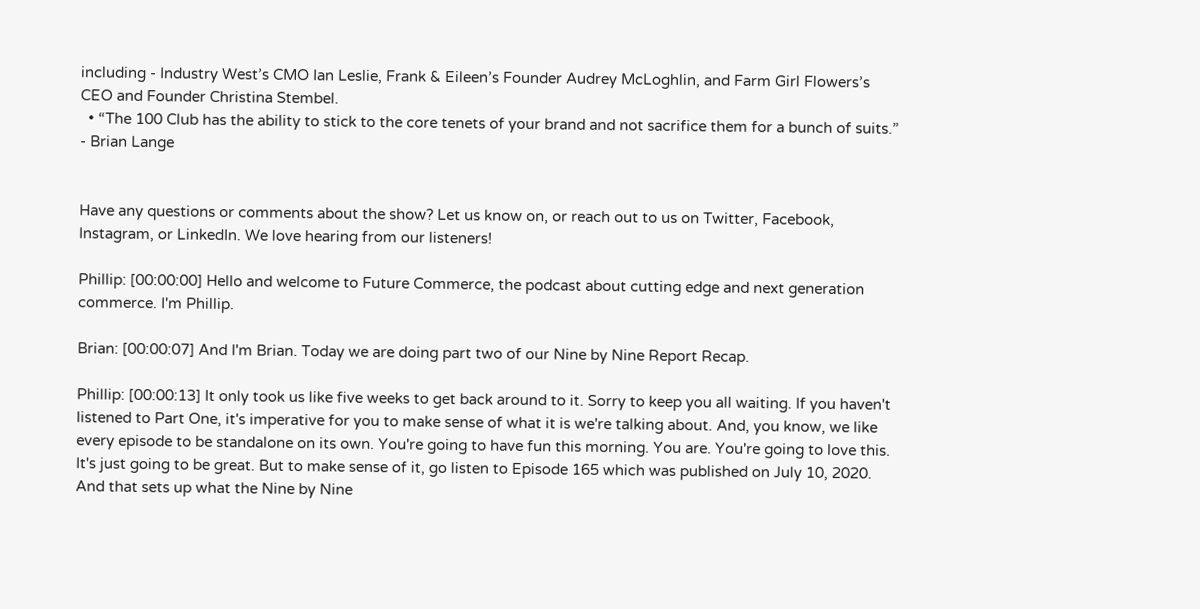including - Industry West’s CMO Ian Leslie, Frank & Eileen’s Founder Audrey McLoghlin, and Farm Girl Flowers’s CEO and Founder Christina Stembel.
  • “The 100 Club has the ability to stick to the core tenets of your brand and not sacrifice them for a bunch of suits.” - Brian Lange


Have any questions or comments about the show? Let us know on, or reach out to us on Twitter, Facebook, Instagram, or LinkedIn. We love hearing from our listeners!

Phillip: [00:00:00] Hello and welcome to Future Commerce, the podcast about cutting edge and next generation commerce. I'm Phillip.

Brian: [00:00:07] And I'm Brian. Today we are doing part two of our Nine by Nine Report Recap.

Phillip: [00:00:13] It only took us like five weeks to get back around to it. Sorry to keep you all waiting. If you haven't listened to Part One, it's imperative for you to make sense of what it is we're talking about. And, you know, we like every episode to be standalone on its own. You're going to have fun this morning. You are. You're going to love this. It's just going to be great. But to make sense of it, go listen to Episode 165 which was published on July 10, 2020. And that sets up what the Nine by Nine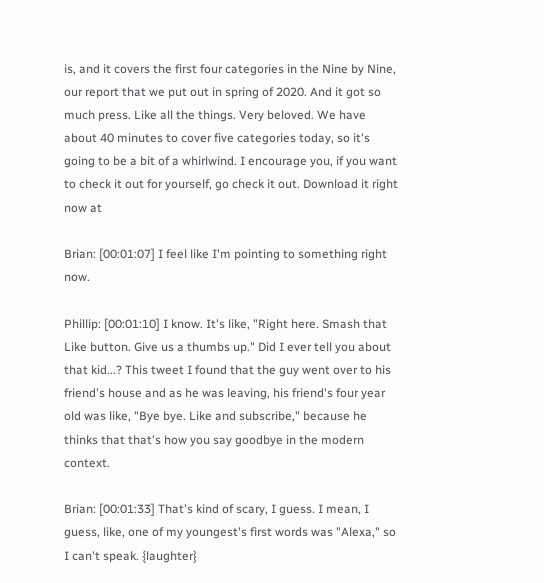is, and it covers the first four categories in the Nine by Nine, our report that we put out in spring of 2020. And it got so much press. Like all the things. Very beloved. We have about 40 minutes to cover five categories today, so it's going to be a bit of a whirlwind. I encourage you, if you want to check it out for yourself, go check it out. Download it right now at

Brian: [00:01:07] I feel like I'm pointing to something right now.

Phillip: [00:01:10] I know. It's like, "Right here. Smash that Like button. Give us a thumbs up." Did I ever tell you about that kid...? This tweet I found that the guy went over to his friend's house and as he was leaving, his friend's four year old was like, "Bye bye. Like and subscribe," because he thinks that that's how you say goodbye in the modern context.

Brian: [00:01:33] That's kind of scary, I guess. I mean, I guess, like, one of my youngest's first words was "Alexa," so I can't speak. {laughter}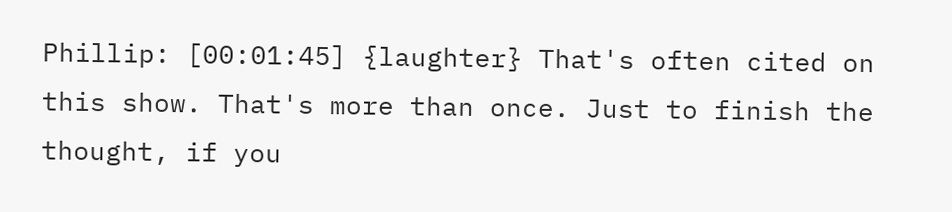Phillip: [00:01:45] {laughter} That's often cited on this show. That's more than once. Just to finish the thought, if you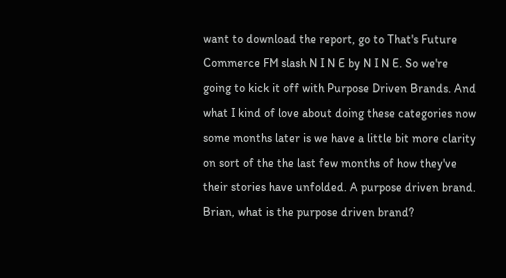want to download the report, go to That's Future Commerce FM slash N I N E by N I N E. So we're going to kick it off with Purpose Driven Brands. And what I kind of love about doing these categories now some months later is we have a little bit more clarity on sort of the the last few months of how they've their stories have unfolded. A purpose driven brand. Brian, what is the purpose driven brand?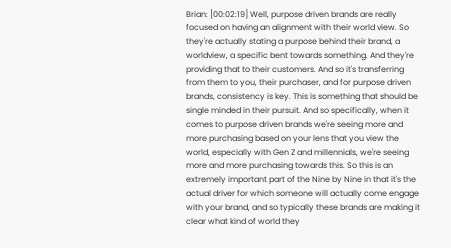Brian: [00:02:19] Well, purpose driven brands are really focused on having an alignment with their world view. So they're actually stating a purpose behind their brand, a worldview, a specific bent towards something. And they're providing that to their customers. And so it's transferring from them to you, their purchaser, and for purpose driven brands, consistency is key. This is something that should be single minded in their pursuit. And so specifically, when it comes to purpose driven brands we're seeing more and more purchasing based on your lens that you view the world, especially with Gen Z and millennials, we're seeing more and more purchasing towards this. So this is an extremely important part of the Nine by Nine in that it's the actual driver for which someone will actually come engage with your brand, and so typically these brands are making it clear what kind of world they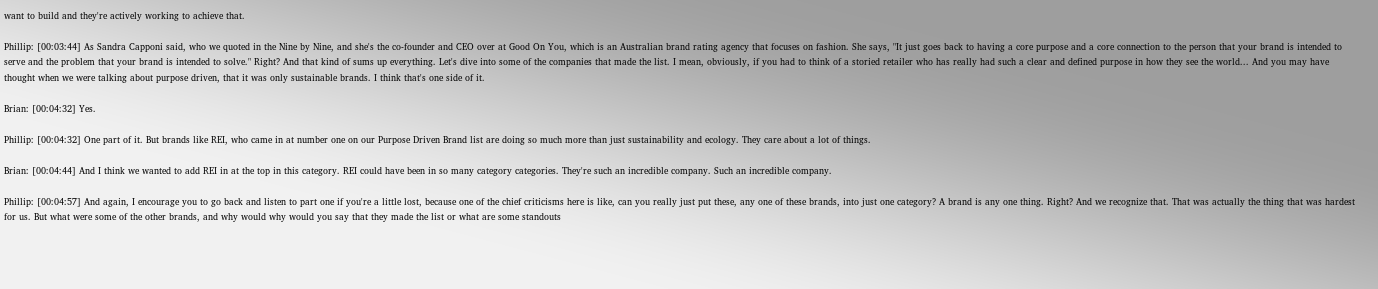want to build and they're actively working to achieve that.

Phillip: [00:03:44] As Sandra Capponi said, who we quoted in the Nine by Nine, and she's the co-founder and CEO over at Good On You, which is an Australian brand rating agency that focuses on fashion. She says, "It just goes back to having a core purpose and a core connection to the person that your brand is intended to serve and the problem that your brand is intended to solve." Right? And that kind of sums up everything. Let's dive into some of the companies that made the list. I mean, obviously, if you had to think of a storied retailer who has really had such a clear and defined purpose in how they see the world... And you may have thought when we were talking about purpose driven, that it was only sustainable brands. I think that's one side of it.

Brian: [00:04:32] Yes.

Phillip: [00:04:32] One part of it. But brands like REI, who came in at number one on our Purpose Driven Brand list are doing so much more than just sustainability and ecology. They care about a lot of things.

Brian: [00:04:44] And I think we wanted to add REI in at the top in this category. REI could have been in so many category categories. They're such an incredible company. Such an incredible company.

Phillip: [00:04:57] And again, I encourage you to go back and listen to part one if you're a little lost, because one of the chief criticisms here is like, can you really just put these, any one of these brands, into just one category? A brand is any one thing. Right? And we recognize that. That was actually the thing that was hardest for us. But what were some of the other brands, and why would why would you say that they made the list or what are some standouts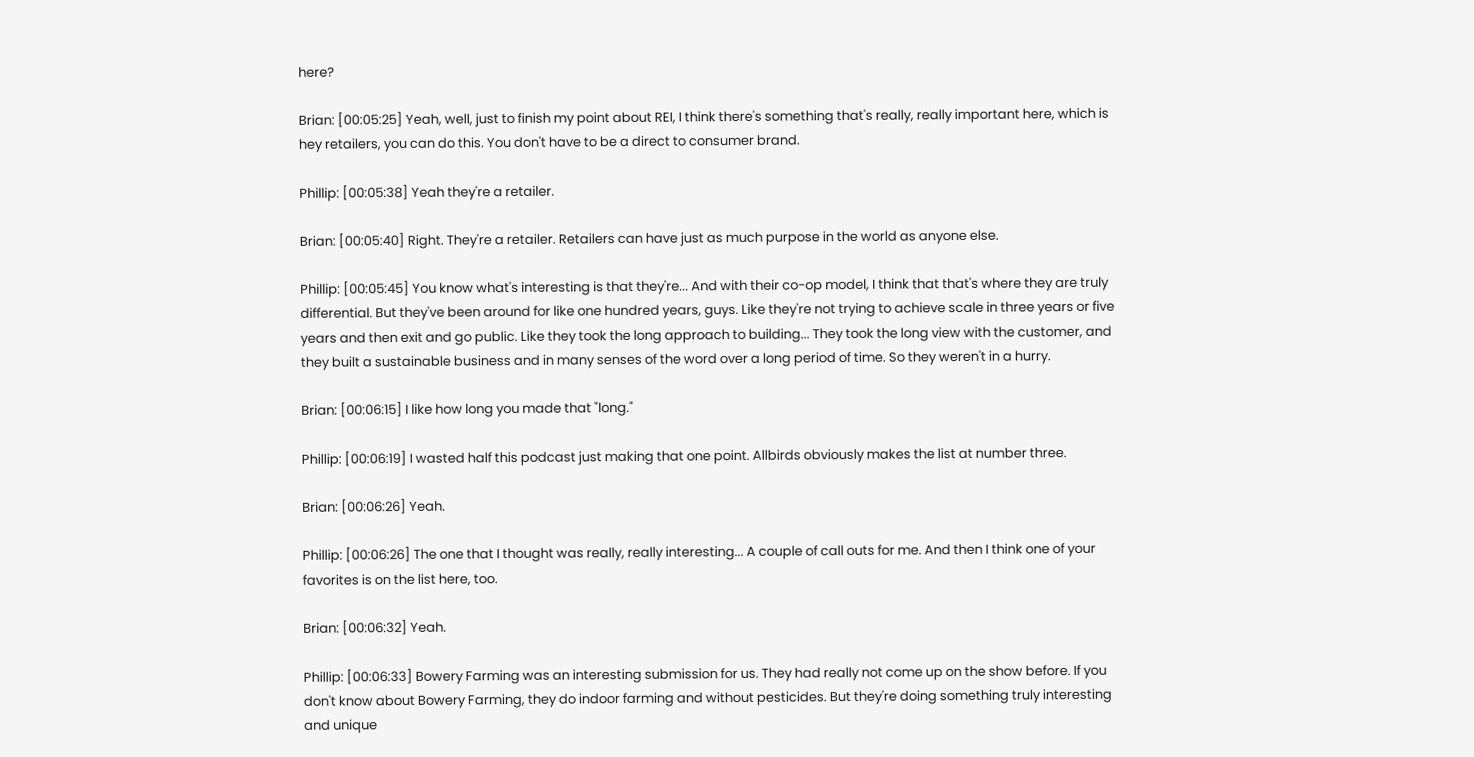here?

Brian: [00:05:25] Yeah, well, just to finish my point about REI, I think there's something that's really, really important here, which is hey retailers, you can do this. You don't have to be a direct to consumer brand.

Phillip: [00:05:38] Yeah they're a retailer.

Brian: [00:05:40] Right. They're a retailer. Retailers can have just as much purpose in the world as anyone else.

Phillip: [00:05:45] You know what's interesting is that they're... And with their co-op model, I think that that's where they are truly differential. But they've been around for like one hundred years, guys. Like they're not trying to achieve scale in three years or five years and then exit and go public. Like they took the long approach to building... They took the long view with the customer, and they built a sustainable business and in many senses of the word over a long period of time. So they weren't in a hurry.

Brian: [00:06:15] I like how long you made that "long."

Phillip: [00:06:19] I wasted half this podcast just making that one point. Allbirds obviously makes the list at number three.

Brian: [00:06:26] Yeah.

Phillip: [00:06:26] The one that I thought was really, really interesting... A couple of call outs for me. And then I think one of your favorites is on the list here, too.

Brian: [00:06:32] Yeah.

Phillip: [00:06:33] Bowery Farming was an interesting submission for us. They had really not come up on the show before. If you don't know about Bowery Farming, they do indoor farming and without pesticides. But they're doing something truly interesting and unique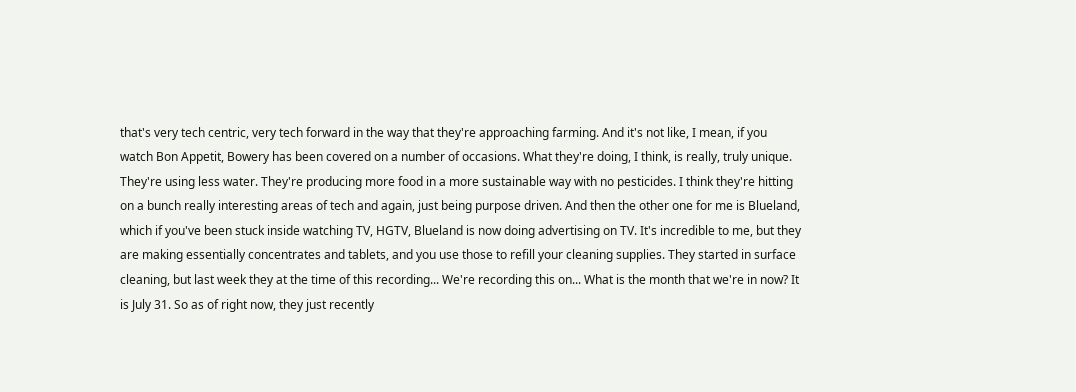that's very tech centric, very tech forward in the way that they're approaching farming. And it's not like, I mean, if you watch Bon Appetit, Bowery has been covered on a number of occasions. What they're doing, I think, is really, truly unique. They're using less water. They're producing more food in a more sustainable way with no pesticides. I think they're hitting on a bunch really interesting areas of tech and again, just being purpose driven. And then the other one for me is Blueland, which if you've been stuck inside watching TV, HGTV, Blueland is now doing advertising on TV. It's incredible to me, but they are making essentially concentrates and tablets, and you use those to refill your cleaning supplies. They started in surface cleaning, but last week they at the time of this recording... We're recording this on... What is the month that we're in now? It is July 31. So as of right now, they just recently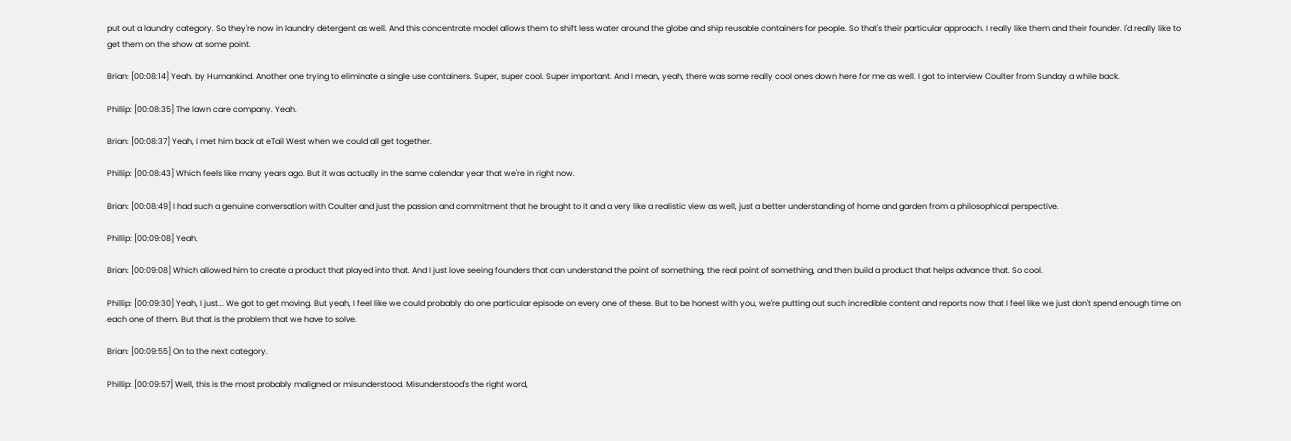put out a laundry category. So they're now in laundry detergent as well. And this concentrate model allows them to shift less water around the globe and ship reusable containers for people. So that's their particular approach. I really like them and their founder. I'd really like to get them on the show at some point.

Brian: [00:08:14] Yeah. by Humankind. Another one trying to eliminate a single use containers. Super, super cool. Super important. And I mean, yeah, there was some really cool ones down here for me as well. I got to interview Coulter from Sunday a while back.

Phillip: [00:08:35] The lawn care company. Yeah.

Brian: [00:08:37] Yeah, I met him back at eTail West when we could all get together.

Phillip: [00:08:43] Which feels like many years ago. But it was actually in the same calendar year that we're in right now.

Brian: [00:08:49] I had such a genuine conversation with Coulter and just the passion and commitment that he brought to it and a very like a realistic view as well, just a better understanding of home and garden from a philosophical perspective.

Phillip: [00:09:08] Yeah.

Brian: [00:09:08] Which allowed him to create a product that played into that. And I just love seeing founders that can understand the point of something, the real point of something, and then build a product that helps advance that. So cool.

Phillip: [00:09:30] Yeah, I just... We got to get moving. But yeah, I feel like we could probably do one particular episode on every one of these. But to be honest with you, we're putting out such incredible content and reports now that I feel like we just don't spend enough time on each one of them. But that is the problem that we have to solve.

Brian: [00:09:55] On to the next category.

Phillip: [00:09:57] Well, this is the most probably maligned or misunderstood. Misunderstood's the right word,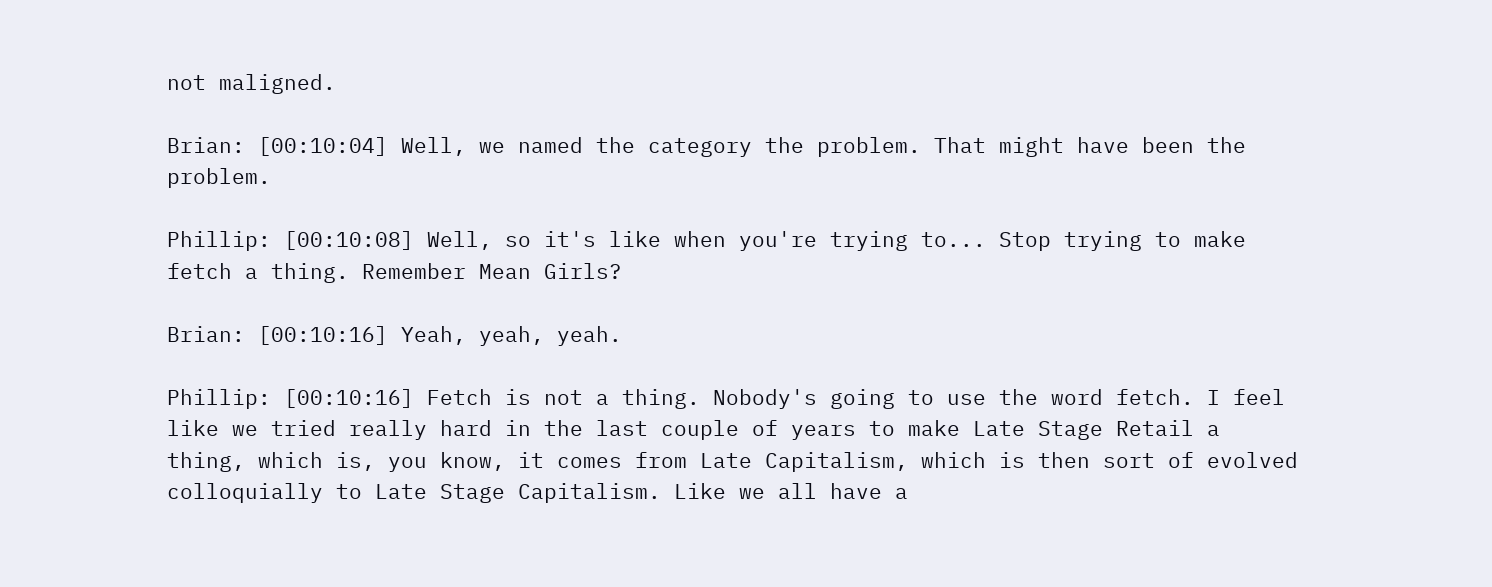not maligned.

Brian: [00:10:04] Well, we named the category the problem. That might have been the problem.

Phillip: [00:10:08] Well, so it's like when you're trying to... Stop trying to make fetch a thing. Remember Mean Girls?

Brian: [00:10:16] Yeah, yeah, yeah.

Phillip: [00:10:16] Fetch is not a thing. Nobody's going to use the word fetch. I feel like we tried really hard in the last couple of years to make Late Stage Retail a thing, which is, you know, it comes from Late Capitalism, which is then sort of evolved colloquially to Late Stage Capitalism. Like we all have a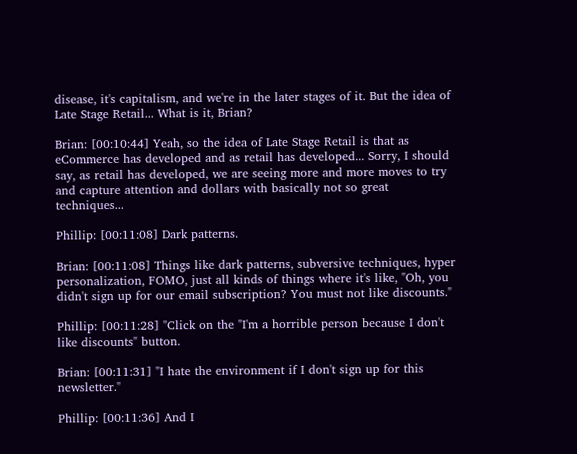disease, it's capitalism, and we're in the later stages of it. But the idea of Late Stage Retail... What is it, Brian?

Brian: [00:10:44] Yeah, so the idea of Late Stage Retail is that as eCommerce has developed and as retail has developed... Sorry, I should say, as retail has developed, we are seeing more and more moves to try and capture attention and dollars with basically not so great techniques...

Phillip: [00:11:08] Dark patterns.

Brian: [00:11:08] Things like dark patterns, subversive techniques, hyper personalization, FOMO, just all kinds of things where it's like, "Oh, you didn't sign up for our email subscription? You must not like discounts."

Phillip: [00:11:28] "Click on the "I'm a horrible person because I don't like discounts" button.

Brian: [00:11:31] "I hate the environment if I don't sign up for this newsletter."

Phillip: [00:11:36] And I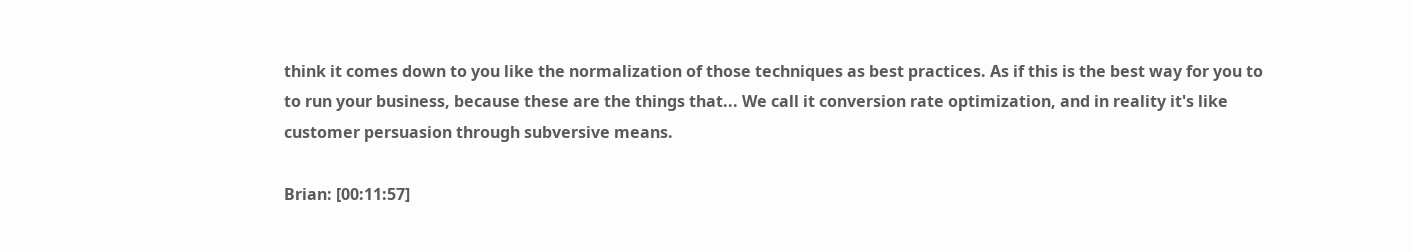think it comes down to you like the normalization of those techniques as best practices. As if this is the best way for you to to run your business, because these are the things that... We call it conversion rate optimization, and in reality it's like customer persuasion through subversive means.

Brian: [00:11:57]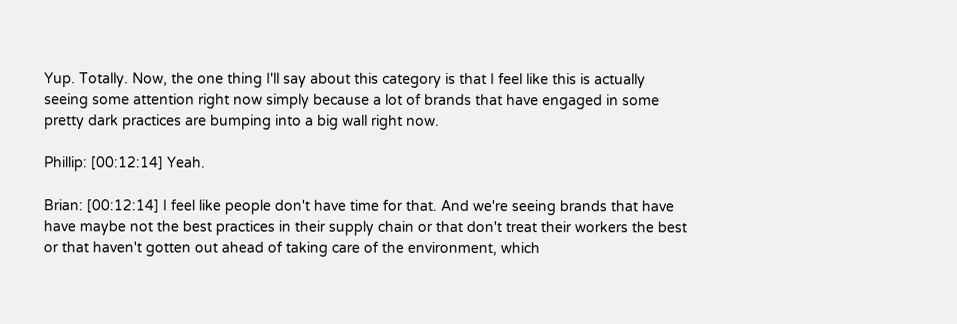Yup. Totally. Now, the one thing I'll say about this category is that I feel like this is actually seeing some attention right now simply because a lot of brands that have engaged in some pretty dark practices are bumping into a big wall right now.

Phillip: [00:12:14] Yeah.

Brian: [00:12:14] I feel like people don't have time for that. And we're seeing brands that have have maybe not the best practices in their supply chain or that don't treat their workers the best or that haven't gotten out ahead of taking care of the environment, which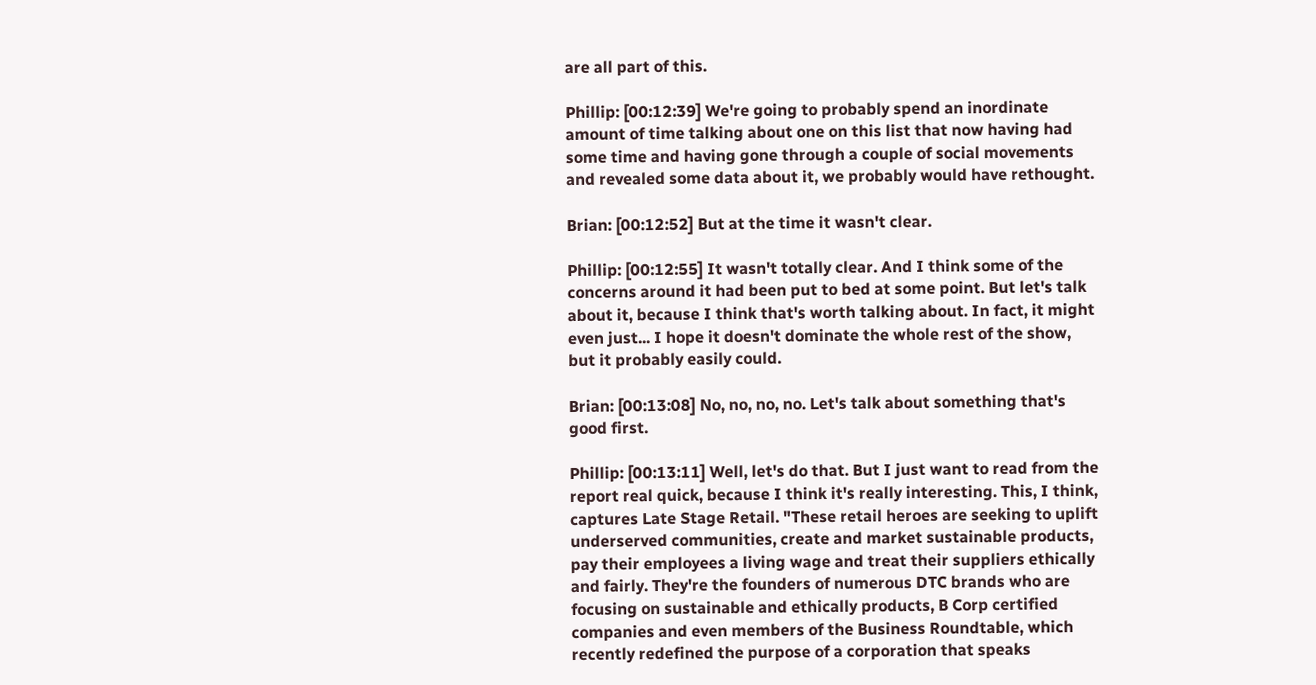are all part of this.

Phillip: [00:12:39] We're going to probably spend an inordinate amount of time talking about one on this list that now having had some time and having gone through a couple of social movements and revealed some data about it, we probably would have rethought.

Brian: [00:12:52] But at the time it wasn't clear.

Phillip: [00:12:55] It wasn't totally clear. And I think some of the concerns around it had been put to bed at some point. But let's talk about it, because I think that's worth talking about. In fact, it might even just... I hope it doesn't dominate the whole rest of the show, but it probably easily could.

Brian: [00:13:08] No, no, no, no. Let's talk about something that's good first.

Phillip: [00:13:11] Well, let's do that. But I just want to read from the report real quick, because I think it's really interesting. This, I think, captures Late Stage Retail. "These retail heroes are seeking to uplift underserved communities, create and market sustainable products, pay their employees a living wage and treat their suppliers ethically and fairly. They're the founders of numerous DTC brands who are focusing on sustainable and ethically products, B Corp certified companies and even members of the Business Roundtable, which recently redefined the purpose of a corporation that speaks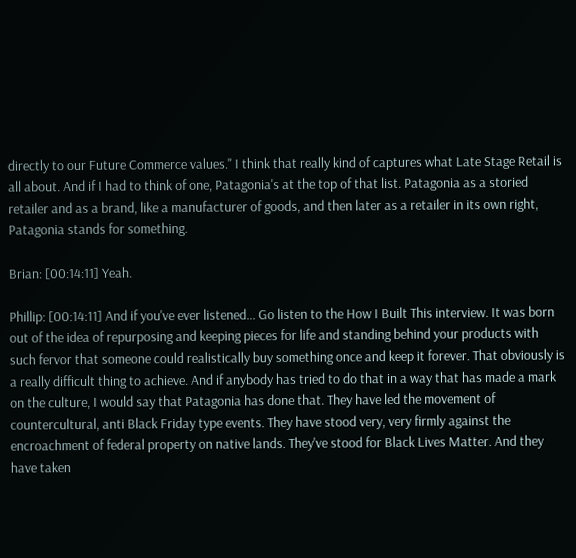directly to our Future Commerce values." I think that really kind of captures what Late Stage Retail is all about. And if I had to think of one, Patagonia's at the top of that list. Patagonia as a storied retailer and as a brand, like a manufacturer of goods, and then later as a retailer in its own right, Patagonia stands for something.

Brian: [00:14:11] Yeah.

Phillip: [00:14:11] And if you've ever listened... Go listen to the How I Built This interview. It was born out of the idea of repurposing and keeping pieces for life and standing behind your products with such fervor that someone could realistically buy something once and keep it forever. That obviously is a really difficult thing to achieve. And if anybody has tried to do that in a way that has made a mark on the culture, I would say that Patagonia has done that. They have led the movement of countercultural, anti Black Friday type events. They have stood very, very firmly against the encroachment of federal property on native lands. They've stood for Black Lives Matter. And they have taken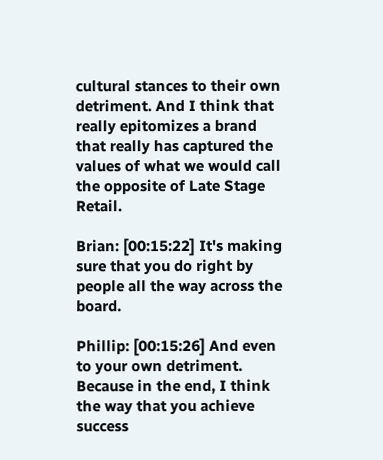cultural stances to their own detriment. And I think that really epitomizes a brand that really has captured the values of what we would call the opposite of Late Stage Retail.

Brian: [00:15:22] It's making sure that you do right by people all the way across the board.

Phillip: [00:15:26] And even to your own detriment. Because in the end, I think the way that you achieve success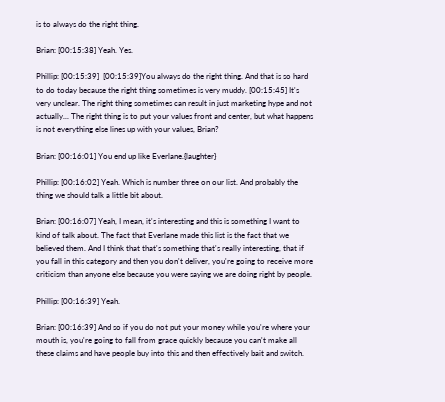is to always do the right thing.

Brian: [00:15:38] Yeah. Yes.

Phillip: [00:15:39]  [00:15:39]You always do the right thing. And that is so hard to do today because the right thing sometimes is very muddy. [00:15:45] It's very unclear. The right thing sometimes can result in just marketing hype and not actually... The right thing is to put your values front and center, but what happens is not everything else lines up with your values, Brian?

Brian: [00:16:01] You end up like Everlane.{laughter}

Phillip: [00:16:02] Yeah. Which is number three on our list. And probably the thing we should talk a little bit about.

Brian: [00:16:07] Yeah, I mean, it's interesting and this is something I want to kind of talk about. The fact that Everlane made this list is the fact that we believed them. And I think that that's something that's really interesting, that if you fall in this category and then you don't deliver, you're going to receive more criticism than anyone else because you were saying we are doing right by people.

Phillip: [00:16:39] Yeah.

Brian: [00:16:39] And so if you do not put your money while you're where your mouth is, you're going to fall from grace quickly because you can't make all these claims and have people buy into this and then effectively bait and switch.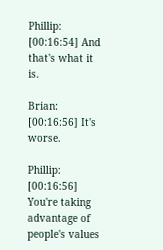Phillip: [00:16:54] And that's what it is.

Brian: [00:16:56] It's worse.

Phillip: [00:16:56] You're taking advantage of people's values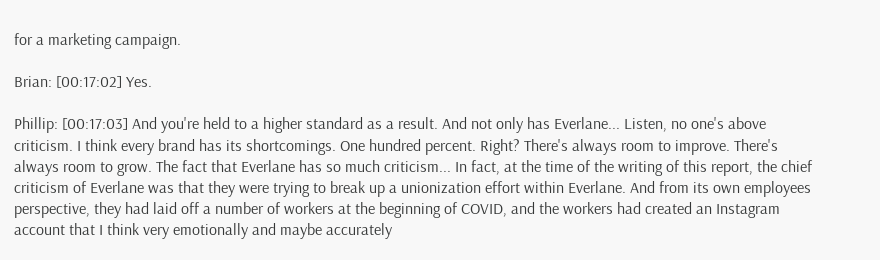for a marketing campaign.

Brian: [00:17:02] Yes.

Phillip: [00:17:03] And you're held to a higher standard as a result. And not only has Everlane... Listen, no one's above criticism. I think every brand has its shortcomings. One hundred percent. Right? There's always room to improve. There's always room to grow. The fact that Everlane has so much criticism... In fact, at the time of the writing of this report, the chief criticism of Everlane was that they were trying to break up a unionization effort within Everlane. And from its own employees perspective, they had laid off a number of workers at the beginning of COVID, and the workers had created an Instagram account that I think very emotionally and maybe accurately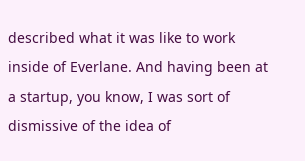described what it was like to work inside of Everlane. And having been at a startup, you know, I was sort of dismissive of the idea of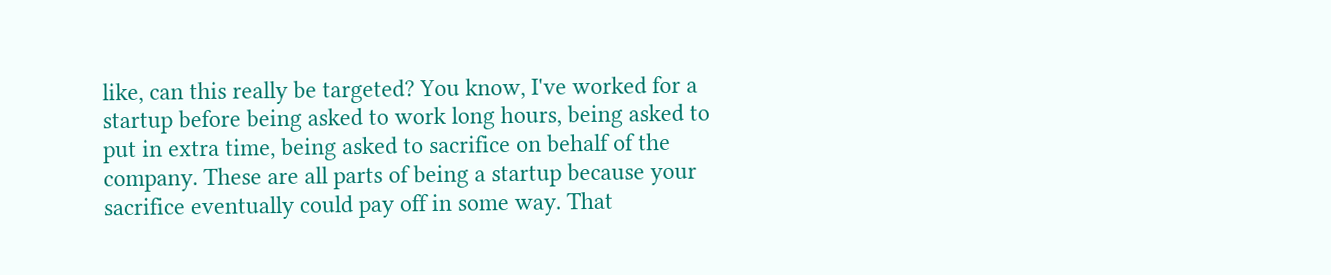like, can this really be targeted? You know, I've worked for a startup before being asked to work long hours, being asked to put in extra time, being asked to sacrifice on behalf of the company. These are all parts of being a startup because your sacrifice eventually could pay off in some way. That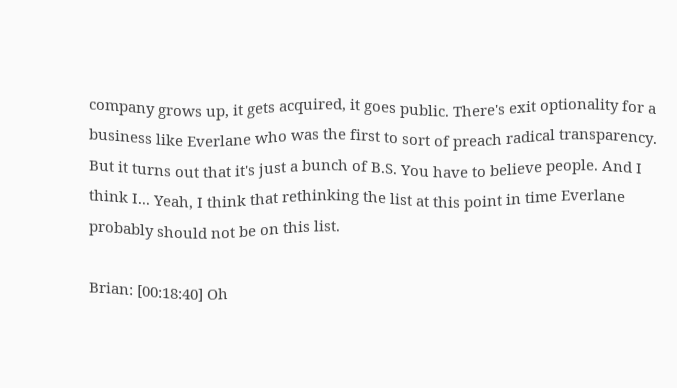company grows up, it gets acquired, it goes public. There's exit optionality for a business like Everlane who was the first to sort of preach radical transparency. But it turns out that it's just a bunch of B.S. You have to believe people. And I think I... Yeah, I think that rethinking the list at this point in time Everlane probably should not be on this list.

Brian: [00:18:40] Oh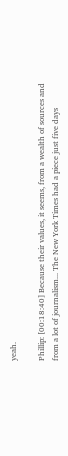yeah.

Phillip: [00:18:40] Because their values, it seems, from a wealth of sources and from a lot of journalism... The New York Times had a piece just five days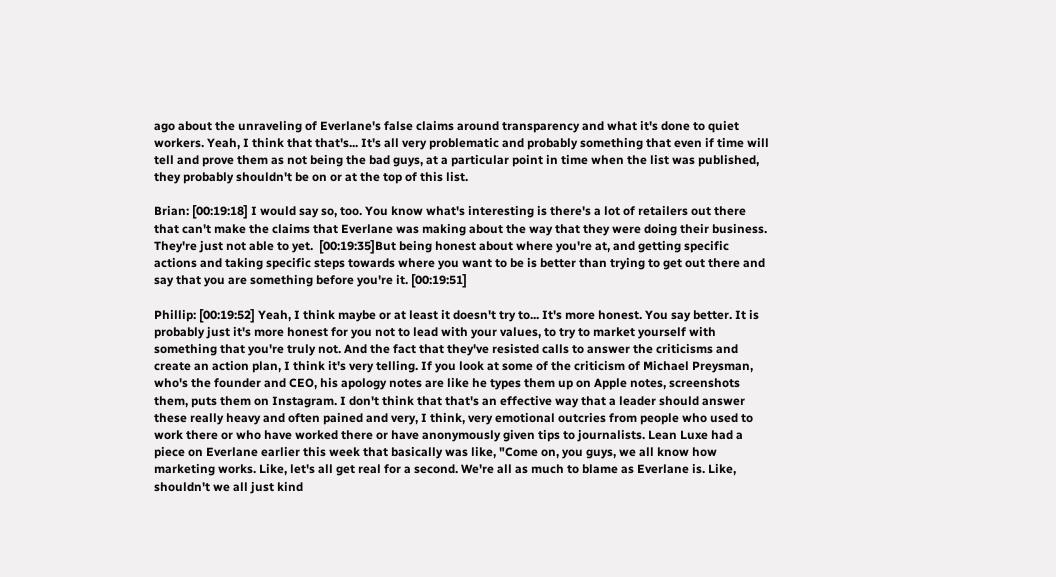ago about the unraveling of Everlane's false claims around transparency and what it's done to quiet workers. Yeah, I think that that's... It's all very problematic and probably something that even if time will tell and prove them as not being the bad guys, at a particular point in time when the list was published, they probably shouldn't be on or at the top of this list.

Brian: [00:19:18] I would say so, too. You know what's interesting is there's a lot of retailers out there that can't make the claims that Everlane was making about the way that they were doing their business. They're just not able to yet.  [00:19:35]But being honest about where you're at, and getting specific actions and taking specific steps towards where you want to be is better than trying to get out there and say that you are something before you're it. [00:19:51]

Phillip: [00:19:52] Yeah, I think maybe or at least it doesn't try to... It's more honest. You say better. It is probably just it's more honest for you not to lead with your values, to try to market yourself with something that you're truly not. And the fact that they've resisted calls to answer the criticisms and create an action plan, I think it's very telling. If you look at some of the criticism of Michael Preysman, who's the founder and CEO, his apology notes are like he types them up on Apple notes, screenshots them, puts them on Instagram. I don't think that that's an effective way that a leader should answer these really heavy and often pained and very, I think, very emotional outcries from people who used to work there or who have worked there or have anonymously given tips to journalists. Lean Luxe had a piece on Everlane earlier this week that basically was like, "Come on, you guys, we all know how marketing works. Like, let's all get real for a second. We're all as much to blame as Everlane is. Like, shouldn't we all just kind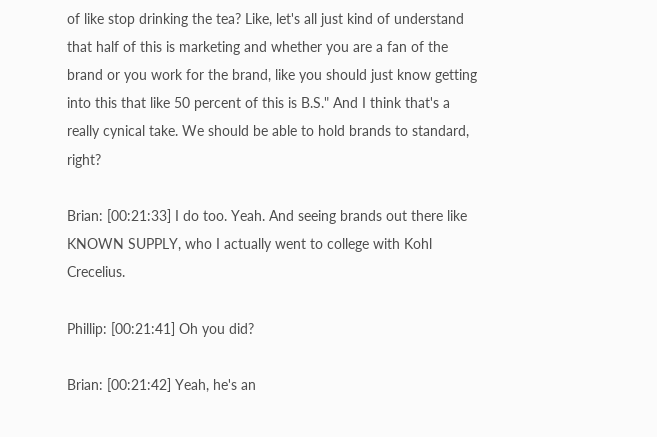of like stop drinking the tea? Like, let's all just kind of understand that half of this is marketing and whether you are a fan of the brand or you work for the brand, like you should just know getting into this that like 50 percent of this is B.S." And I think that's a really cynical take. We should be able to hold brands to standard, right?

Brian: [00:21:33] I do too. Yeah. And seeing brands out there like KNOWN SUPPLY, who I actually went to college with Kohl Crecelius.

Phillip: [00:21:41] Oh you did?

Brian: [00:21:42] Yeah, he's an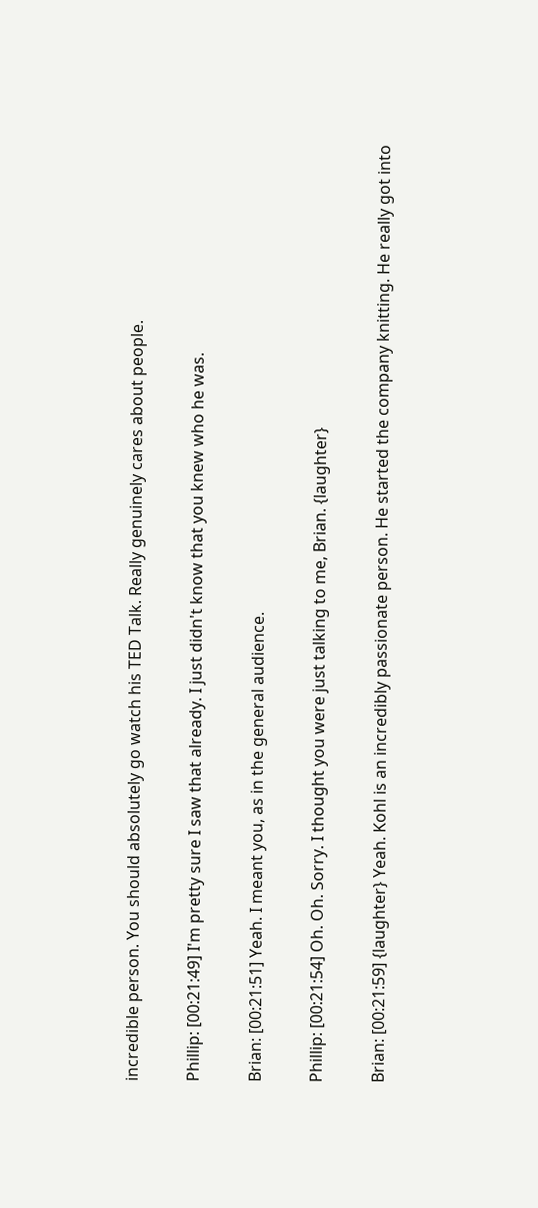incredible person. You should absolutely go watch his TED Talk. Really genuinely cares about people.

Phillip: [00:21:49] I'm pretty sure I saw that already. I just didn't know that you knew who he was.

Brian: [00:21:51] Yeah. I meant you, as in the general audience.

Phillip: [00:21:54] Oh. Oh. Sorry. I thought you were just talking to me, Brian. {laughter}

Brian: [00:21:59] {laughter} Yeah. Kohl is an incredibly passionate person. He started the company knitting. He really got into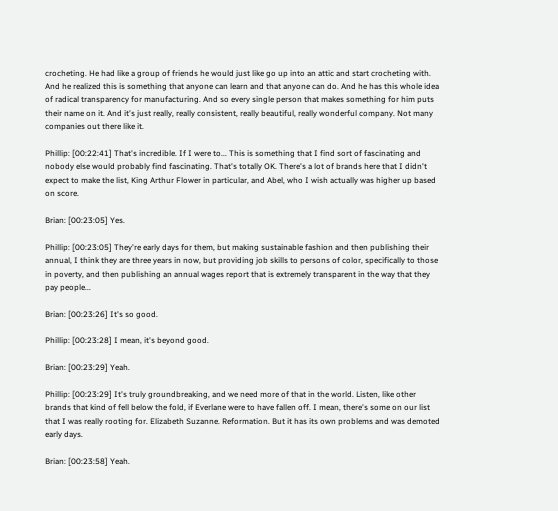crocheting. He had like a group of friends he would just like go up into an attic and start crocheting with. And he realized this is something that anyone can learn and that anyone can do. And he has this whole idea of radical transparency for manufacturing. And so every single person that makes something for him puts their name on it. And it's just really, really consistent, really beautiful, really wonderful company. Not many companies out there like it.

Phillip: [00:22:41] That's incredible. If I were to... This is something that I find sort of fascinating and nobody else would probably find fascinating. That's totally OK. There's a lot of brands here that I didn't expect to make the list, King Arthur Flower in particular, and Abel, who I wish actually was higher up based on score.

Brian: [00:23:05] Yes.

Phillip: [00:23:05] They're early days for them, but making sustainable fashion and then publishing their annual, I think they are three years in now, but providing job skills to persons of color, specifically to those in poverty, and then publishing an annual wages report that is extremely transparent in the way that they pay people...

Brian: [00:23:26] It's so good.

Phillip: [00:23:28] I mean, it's beyond good.

Brian: [00:23:29] Yeah.

Phillip: [00:23:29] It's truly groundbreaking, and we need more of that in the world. Listen, like other brands that kind of fell below the fold, if Everlane were to have fallen off. I mean, there's some on our list that I was really rooting for. Elizabeth Suzanne. Reformation. But it has its own problems and was demoted early days.

Brian: [00:23:58] Yeah.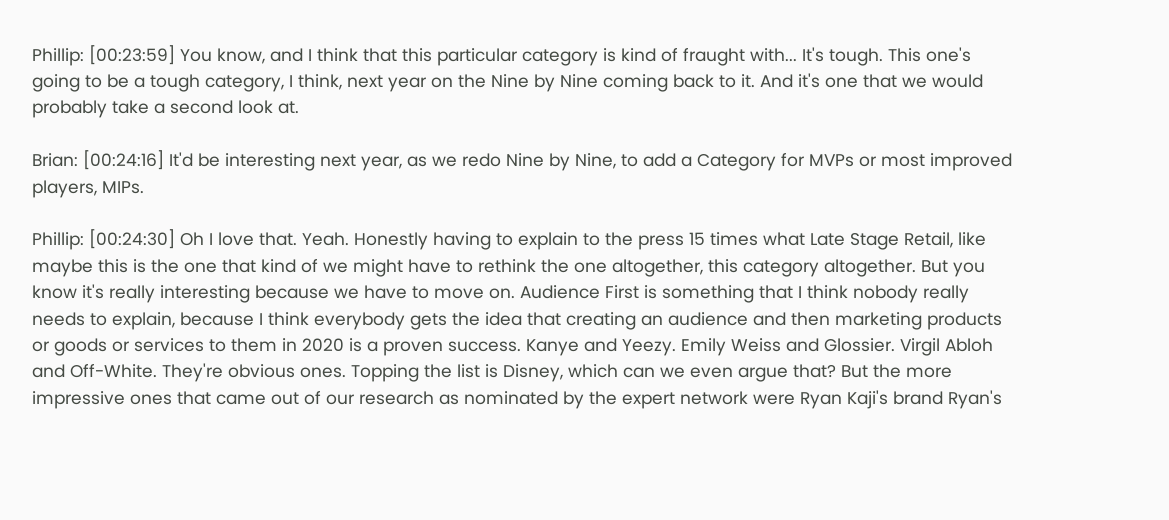Phillip: [00:23:59] You know, and I think that this particular category is kind of fraught with... It's tough. This one's going to be a tough category, I think, next year on the Nine by Nine coming back to it. And it's one that we would probably take a second look at.

Brian: [00:24:16] It'd be interesting next year, as we redo Nine by Nine, to add a Category for MVPs or most improved players, MIPs.

Phillip: [00:24:30] Oh I love that. Yeah. Honestly having to explain to the press 15 times what Late Stage Retail, like maybe this is the one that kind of we might have to rethink the one altogether, this category altogether. But you know it's really interesting because we have to move on. Audience First is something that I think nobody really needs to explain, because I think everybody gets the idea that creating an audience and then marketing products or goods or services to them in 2020 is a proven success. Kanye and Yeezy. Emily Weiss and Glossier. Virgil Abloh and Off-White. They're obvious ones. Topping the list is Disney, which can we even argue that? But the more impressive ones that came out of our research as nominated by the expert network were Ryan Kaji's brand Ryan's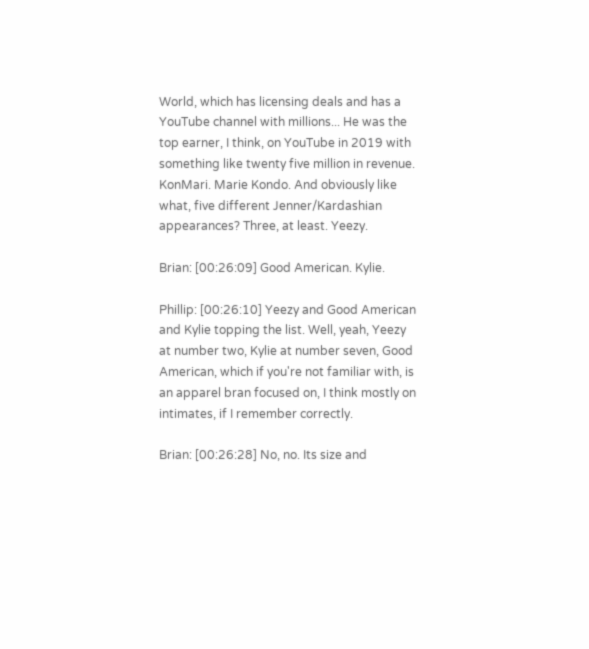World, which has licensing deals and has a YouTube channel with millions... He was the top earner, I think, on YouTube in 2019 with something like twenty five million in revenue. KonMari. Marie Kondo. And obviously like what, five different Jenner/Kardashian appearances? Three, at least. Yeezy.

Brian: [00:26:09] Good American. Kylie.

Phillip: [00:26:10] Yeezy and Good American and Kylie topping the list. Well, yeah, Yeezy at number two, Kylie at number seven, Good American, which if you're not familiar with, is an apparel bran focused on, I think mostly on intimates, if I remember correctly.

Brian: [00:26:28] No, no. Its size and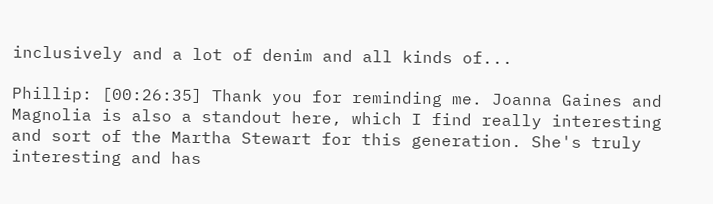inclusively and a lot of denim and all kinds of...

Phillip: [00:26:35] Thank you for reminding me. Joanna Gaines and Magnolia is also a standout here, which I find really interesting and sort of the Martha Stewart for this generation. She's truly interesting and has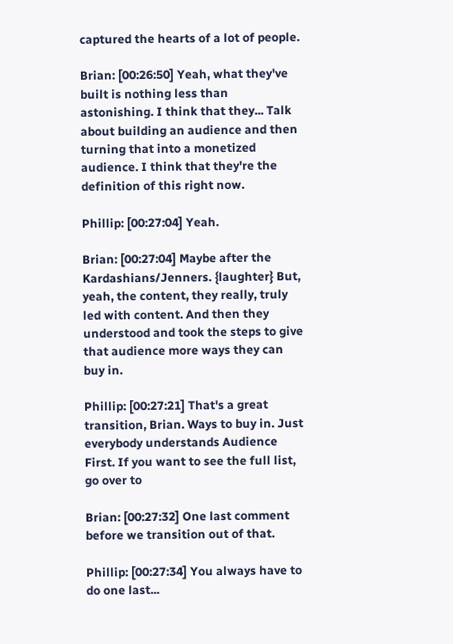captured the hearts of a lot of people.

Brian: [00:26:50] Yeah, what they've built is nothing less than astonishing. I think that they... Talk about building an audience and then turning that into a monetized audience. I think that they're the definition of this right now.

Phillip: [00:27:04] Yeah.

Brian: [00:27:04] Maybe after the Kardashians/Jenners. {laughter} But, yeah, the content, they really, truly led with content. And then they understood and took the steps to give that audience more ways they can buy in.

Phillip: [00:27:21] That's a great transition, Brian. Ways to buy in. Just everybody understands Audience First. If you want to see the full list, go over to

Brian: [00:27:32] One last comment before we transition out of that.

Phillip: [00:27:34] You always have to do one last...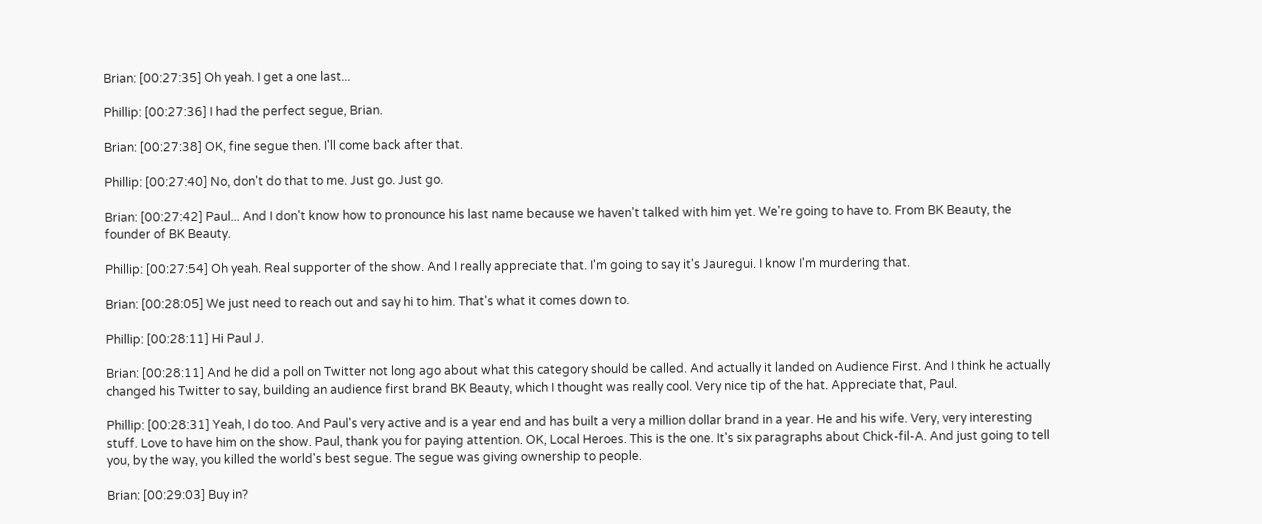Brian: [00:27:35] Oh yeah. I get a one last...

Phillip: [00:27:36] I had the perfect segue, Brian.

Brian: [00:27:38] OK, fine segue then. I'll come back after that.

Phillip: [00:27:40] No, don't do that to me. Just go. Just go.

Brian: [00:27:42] Paul... And I don't know how to pronounce his last name because we haven't talked with him yet. We're going to have to. From BK Beauty, the founder of BK Beauty.

Phillip: [00:27:54] Oh yeah. Real supporter of the show. And I really appreciate that. I'm going to say it's Jauregui. I know I'm murdering that.

Brian: [00:28:05] We just need to reach out and say hi to him. That's what it comes down to.

Phillip: [00:28:11] Hi Paul J.

Brian: [00:28:11] And he did a poll on Twitter not long ago about what this category should be called. And actually it landed on Audience First. And I think he actually changed his Twitter to say, building an audience first brand BK Beauty, which I thought was really cool. Very nice tip of the hat. Appreciate that, Paul.

Phillip: [00:28:31] Yeah, I do too. And Paul's very active and is a year end and has built a very a million dollar brand in a year. He and his wife. Very, very interesting stuff. Love to have him on the show. Paul, thank you for paying attention. OK, Local Heroes. This is the one. It's six paragraphs about Chick-fil-A. And just going to tell you, by the way, you killed the world's best segue. The segue was giving ownership to people.

Brian: [00:29:03] Buy in?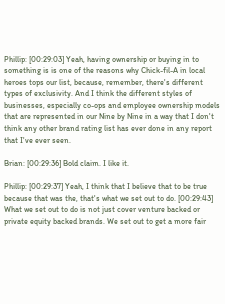Phillip: [00:29:03] Yeah, having ownership or buying in to something is is one of the reasons why Chick-fil-A in local heroes tops our list, because, remember, there's different types of exclusivity. And I think the different styles of businesses, especially co-ops and employee ownership models that are represented in our Nine by Nine in a way that I don't think any other brand rating list has ever done in any report that I've ever seen.

Brian: [00:29:36] Bold claim. I like it.

Phillip: [00:29:37] Yeah, I think that I believe that to be true because that was the, that's what we set out to do. [00:29:43] What we set out to do is not just cover venture backed or private equity backed brands. We set out to get a more fair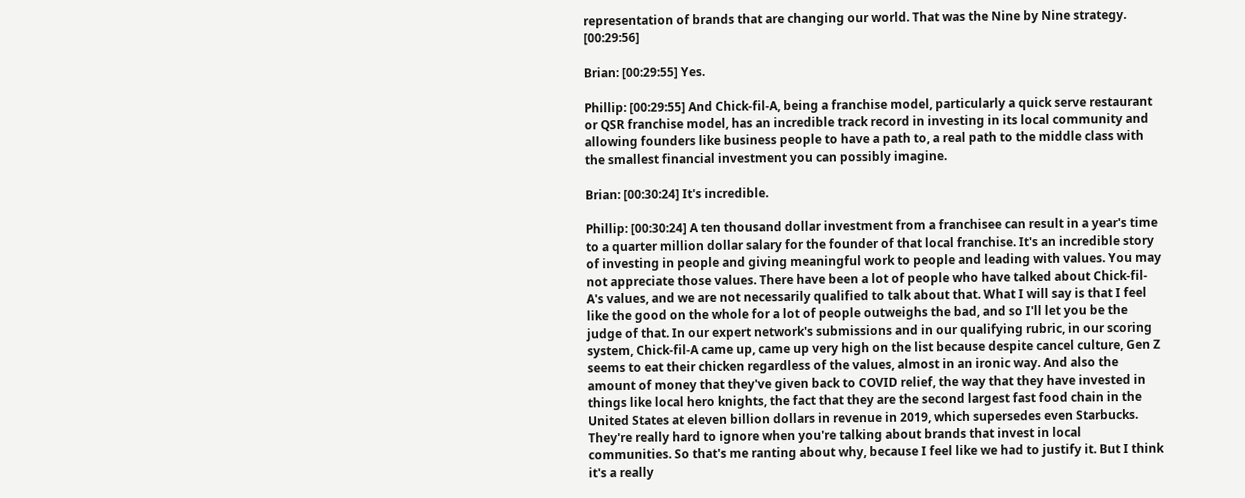representation of brands that are changing our world. That was the Nine by Nine strategy.  [00:29:56]

Brian: [00:29:55] Yes.

Phillip: [00:29:55] And Chick-fil-A, being a franchise model, particularly a quick serve restaurant or QSR franchise model, has an incredible track record in investing in its local community and allowing founders like business people to have a path to, a real path to the middle class with the smallest financial investment you can possibly imagine.

Brian: [00:30:24] It's incredible.

Phillip: [00:30:24] A ten thousand dollar investment from a franchisee can result in a year's time to a quarter million dollar salary for the founder of that local franchise. It's an incredible story of investing in people and giving meaningful work to people and leading with values. You may not appreciate those values. There have been a lot of people who have talked about Chick-fil-A's values, and we are not necessarily qualified to talk about that. What I will say is that I feel like the good on the whole for a lot of people outweighs the bad, and so I'll let you be the judge of that. In our expert network's submissions and in our qualifying rubric, in our scoring system, Chick-fil-A came up, came up very high on the list because despite cancel culture, Gen Z seems to eat their chicken regardless of the values, almost in an ironic way. And also the amount of money that they've given back to COVID relief, the way that they have invested in things like local hero knights, the fact that they are the second largest fast food chain in the United States at eleven billion dollars in revenue in 2019, which supersedes even Starbucks. They're really hard to ignore when you're talking about brands that invest in local communities. So that's me ranting about why, because I feel like we had to justify it. But I think it's a really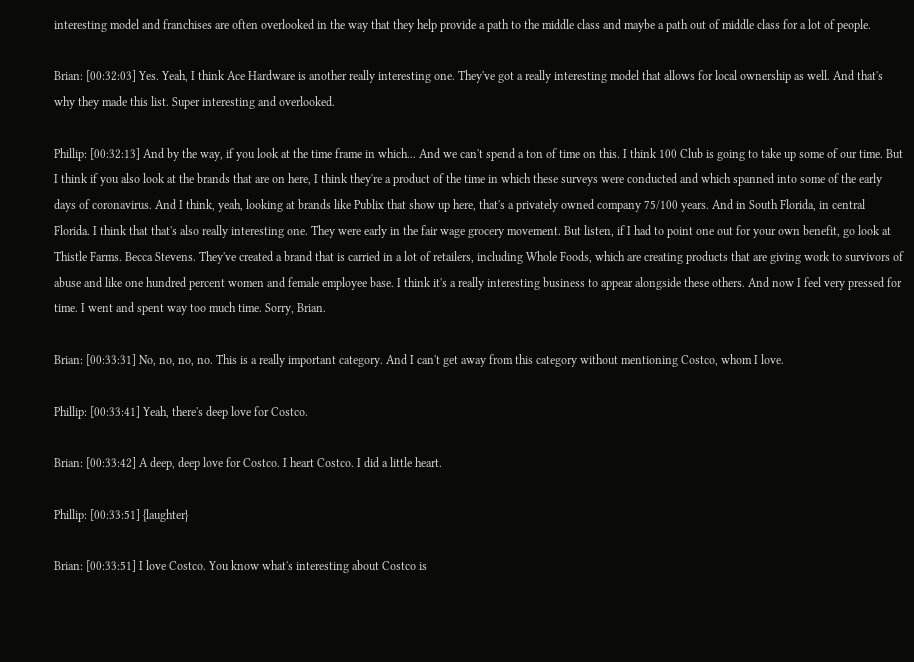interesting model and franchises are often overlooked in the way that they help provide a path to the middle class and maybe a path out of middle class for a lot of people.

Brian: [00:32:03] Yes. Yeah, I think Ace Hardware is another really interesting one. They've got a really interesting model that allows for local ownership as well. And that's why they made this list. Super interesting and overlooked.

Phillip: [00:32:13] And by the way, if you look at the time frame in which... And we can't spend a ton of time on this. I think 100 Club is going to take up some of our time. But I think if you also look at the brands that are on here, I think they're a product of the time in which these surveys were conducted and which spanned into some of the early days of coronavirus. And I think, yeah, looking at brands like Publix that show up here, that's a privately owned company 75/100 years. And in South Florida, in central Florida. I think that that's also really interesting one. They were early in the fair wage grocery movement. But listen, if I had to point one out for your own benefit, go look at Thistle Farms. Becca Stevens. They've created a brand that is carried in a lot of retailers, including Whole Foods, which are creating products that are giving work to survivors of abuse and like one hundred percent women and female employee base. I think it's a really interesting business to appear alongside these others. And now I feel very pressed for time. I went and spent way too much time. Sorry, Brian.

Brian: [00:33:31] No, no, no, no. This is a really important category. And I can't get away from this category without mentioning Costco, whom I love.

Phillip: [00:33:41] Yeah, there's deep love for Costco.

Brian: [00:33:42] A deep, deep love for Costco. I heart Costco. I did a little heart.

Phillip: [00:33:51] {laughter}

Brian: [00:33:51] I love Costco. You know what's interesting about Costco is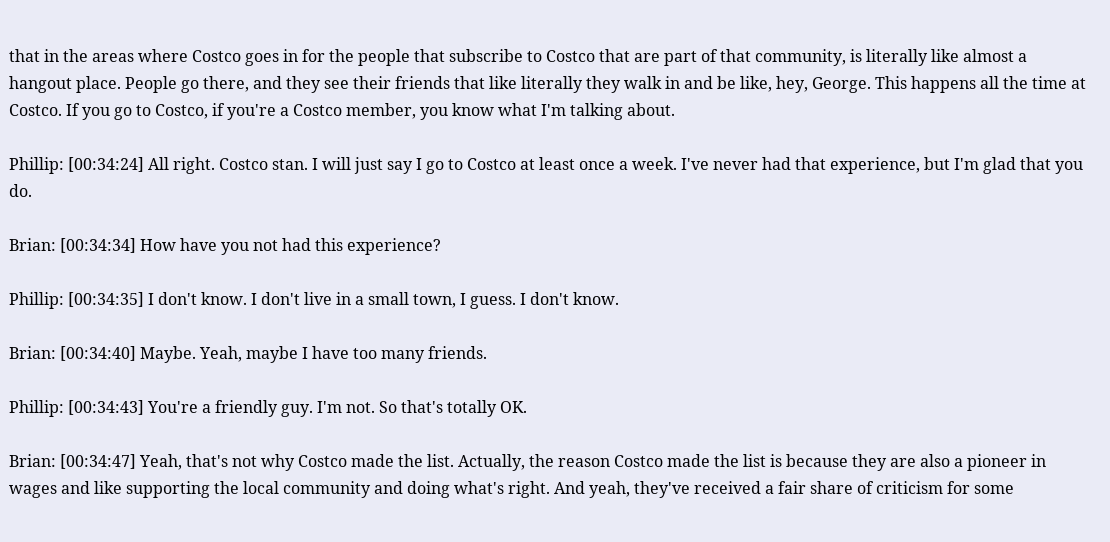that in the areas where Costco goes in for the people that subscribe to Costco that are part of that community, is literally like almost a hangout place. People go there, and they see their friends that like literally they walk in and be like, hey, George. This happens all the time at Costco. If you go to Costco, if you're a Costco member, you know what I'm talking about.

Phillip: [00:34:24] All right. Costco stan. I will just say I go to Costco at least once a week. I've never had that experience, but I'm glad that you do.

Brian: [00:34:34] How have you not had this experience?

Phillip: [00:34:35] I don't know. I don't live in a small town, I guess. I don't know.

Brian: [00:34:40] Maybe. Yeah, maybe I have too many friends.

Phillip: [00:34:43] You're a friendly guy. I'm not. So that's totally OK.

Brian: [00:34:47] Yeah, that's not why Costco made the list. Actually, the reason Costco made the list is because they are also a pioneer in wages and like supporting the local community and doing what's right. And yeah, they've received a fair share of criticism for some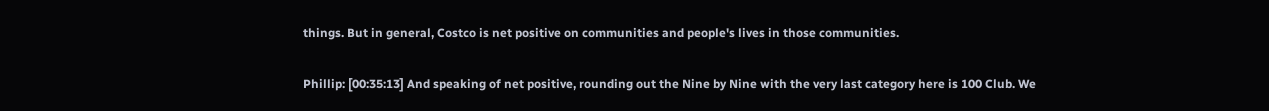things. But in general, Costco is net positive on communities and people's lives in those communities.

Phillip: [00:35:13] And speaking of net positive, rounding out the Nine by Nine with the very last category here is 100 Club. We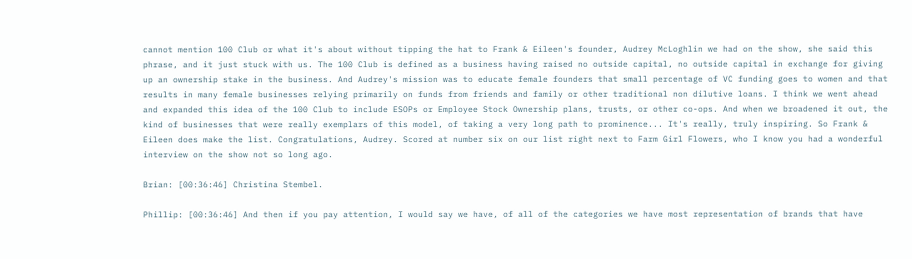cannot mention 100 Club or what it's about without tipping the hat to Frank & Eileen's founder, Audrey McLoghlin we had on the show, she said this phrase, and it just stuck with us. The 100 Club is defined as a business having raised no outside capital, no outside capital in exchange for giving up an ownership stake in the business. And Audrey's mission was to educate female founders that small percentage of VC funding goes to women and that results in many female businesses relying primarily on funds from friends and family or other traditional non dilutive loans. I think we went ahead and expanded this idea of the 100 Club to include ESOPs or Employee Stock Ownership plans, trusts, or other co-ops. And when we broadened it out, the kind of businesses that were really exemplars of this model, of taking a very long path to prominence... It's really, truly inspiring. So Frank & Eileen does make the list. Congratulations, Audrey. Scored at number six on our list right next to Farm Girl Flowers, who I know you had a wonderful interview on the show not so long ago.

Brian: [00:36:46] Christina Stembel.

Phillip: [00:36:46] And then if you pay attention, I would say we have, of all of the categories we have most representation of brands that have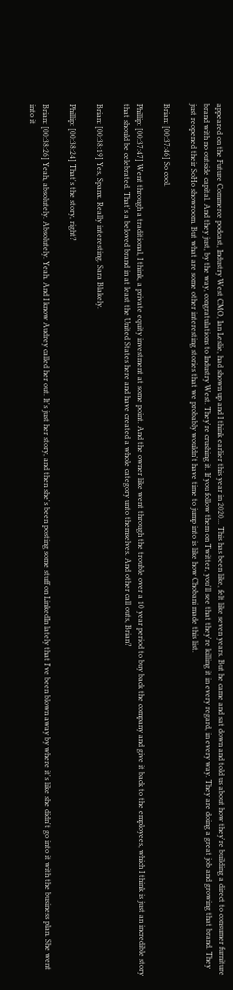appeared on the Future Commerce podcast, Industry West CMO, Ian Leslie, had shown up and I think earlier this year in 2020... This has been like, felt like seven years. But he came and sat down and told us about how they're building a direct to consumer furniture brand with no outside capital. And they just, by the way, congratulations to Industry West. They're crushing it. If you follow them on Twitter, you'll see that they're killing it in every regard, in every way. They are doing a great job and growing that brand. They just reopened their SoHo showroom. But what are some other interesting stories that we probably wouldn't have time to jump into is like how Chobani made this list.

Brian: [00:37:46] So cool.

Phillip: [00:37:47] Went through a traditional, I think, a private equity investment at some point. And the owner like went through the trouble over a 10 year period to buy back the company and give it back to the employees, which I think is just an incredible story that should be celebrated. That's a beloved brand in at least the United States here and have created a whole category unto themselves. And other call outs, Brian?

Brian: [00:38:19] Yes, Spanx. Really interesting. Sara Blakely.

Phillip: [00:38:24] That's the story, right?

Brian: [00:38:26] Yeah, absolutely. Absolutely. Yeah. And I know Audrey called her out. It's just her story, and then she's been posting some stuff on LinkedIn lately that I've been blown away by where it's like she didn't go into it with the business plan. She went into it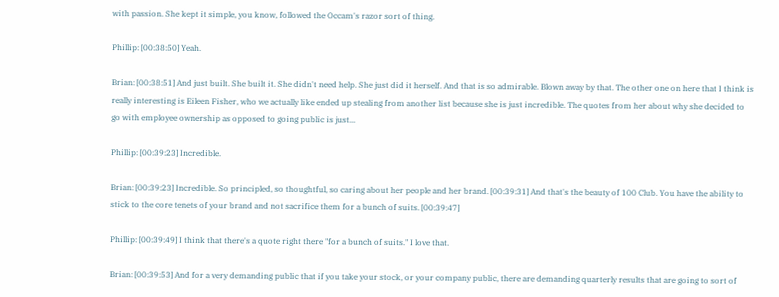with passion. She kept it simple, you know, followed the Occam's razor sort of thing.

Phillip: [00:38:50] Yeah.

Brian: [00:38:51] And just built. She built it. She didn't need help. She just did it herself. And that is so admirable. Blown away by that. The other one on here that I think is really interesting is Eileen Fisher, who we actually like ended up stealing from another list because she is just incredible. The quotes from her about why she decided to go with employee ownership as opposed to going public is just...

Phillip: [00:39:23] Incredible.

Brian: [00:39:23] Incredible. So principled, so thoughtful, so caring about her people and her brand. [00:39:31] And that's the beauty of 100 Club. You have the ability to stick to the core tenets of your brand and not sacrifice them for a bunch of suits. [00:39:47]

Phillip: [00:39:49] I think that there's a quote right there "for a bunch of suits." I love that.

Brian: [00:39:53] And for a very demanding public that if you take your stock, or your company public, there are demanding quarterly results that are going to sort of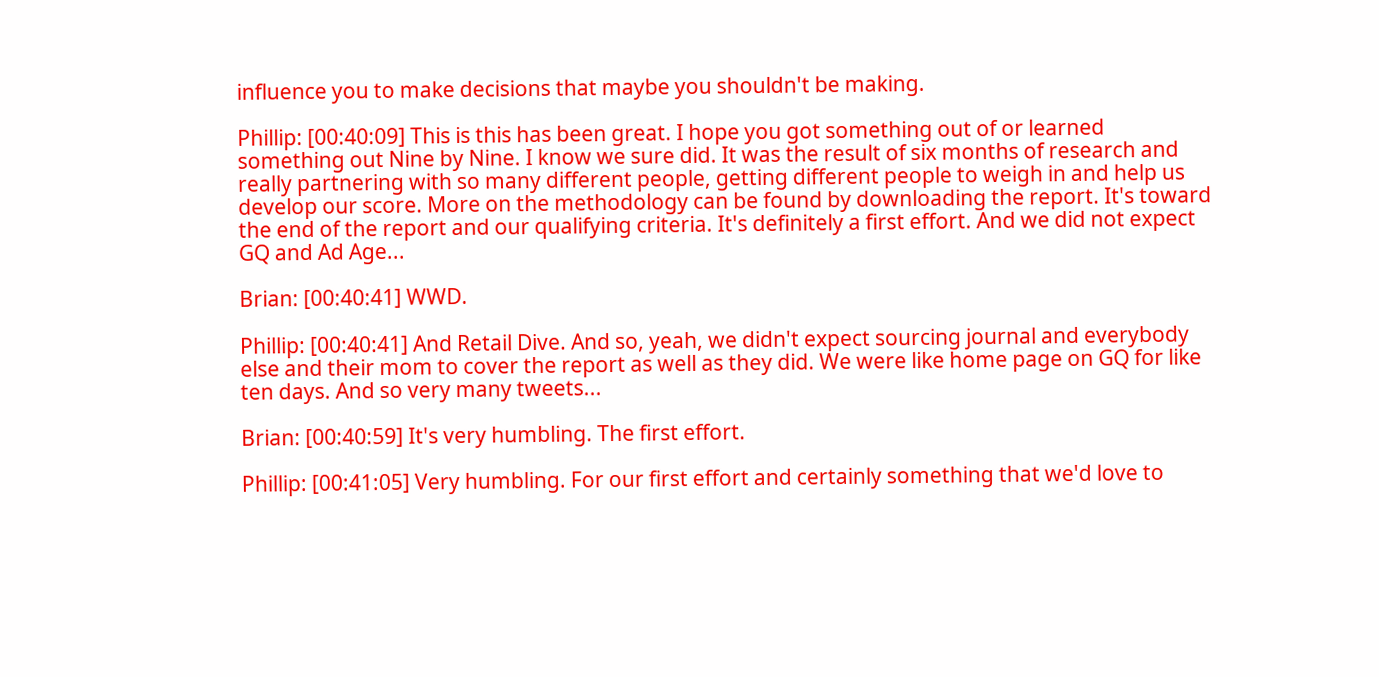influence you to make decisions that maybe you shouldn't be making.

Phillip: [00:40:09] This is this has been great. I hope you got something out of or learned something out Nine by Nine. I know we sure did. It was the result of six months of research and really partnering with so many different people, getting different people to weigh in and help us develop our score. More on the methodology can be found by downloading the report. It's toward the end of the report and our qualifying criteria. It's definitely a first effort. And we did not expect GQ and Ad Age...

Brian: [00:40:41] WWD.

Phillip: [00:40:41] And Retail Dive. And so, yeah, we didn't expect sourcing journal and everybody else and their mom to cover the report as well as they did. We were like home page on GQ for like ten days. And so very many tweets...

Brian: [00:40:59] It's very humbling. The first effort.

Phillip: [00:41:05] Very humbling. For our first effort and certainly something that we'd love to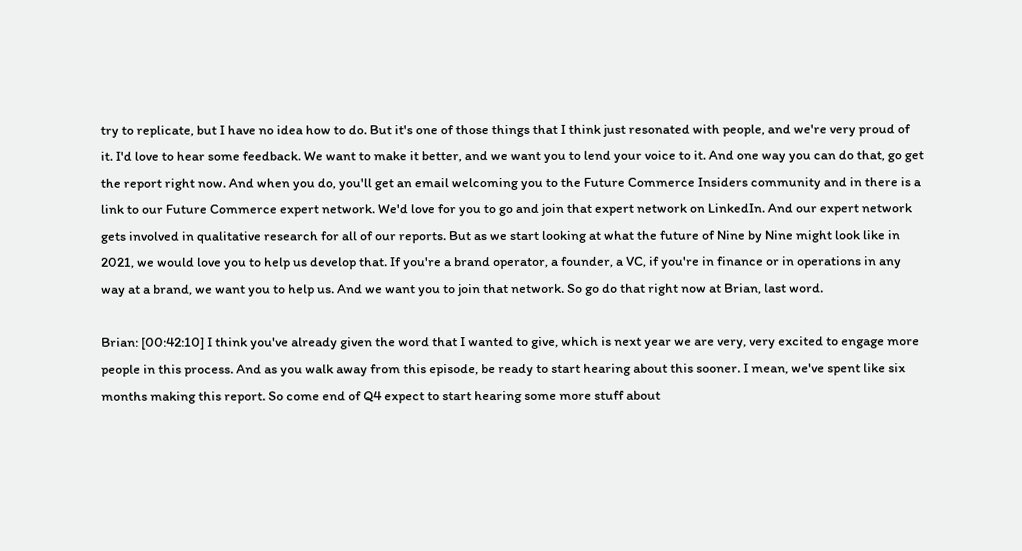try to replicate, but I have no idea how to do. But it's one of those things that I think just resonated with people, and we're very proud of it. I'd love to hear some feedback. We want to make it better, and we want you to lend your voice to it. And one way you can do that, go get the report right now. And when you do, you'll get an email welcoming you to the Future Commerce Insiders community and in there is a link to our Future Commerce expert network. We'd love for you to go and join that expert network on LinkedIn. And our expert network gets involved in qualitative research for all of our reports. But as we start looking at what the future of Nine by Nine might look like in 2021, we would love you to help us develop that. If you're a brand operator, a founder, a VC, if you're in finance or in operations in any way at a brand, we want you to help us. And we want you to join that network. So go do that right now at Brian, last word.

Brian: [00:42:10] I think you've already given the word that I wanted to give, which is next year we are very, very excited to engage more people in this process. And as you walk away from this episode, be ready to start hearing about this sooner. I mean, we've spent like six months making this report. So come end of Q4 expect to start hearing some more stuff about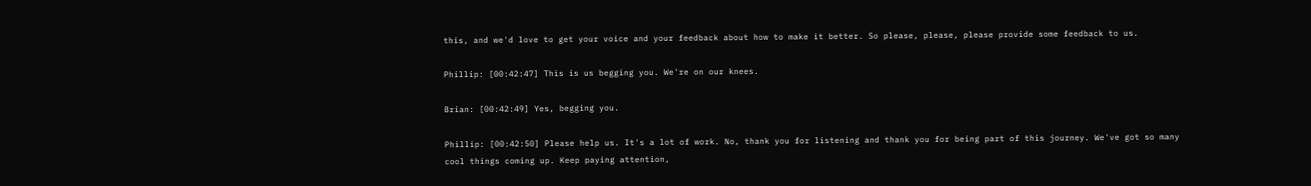this, and we'd love to get your voice and your feedback about how to make it better. So please, please, please provide some feedback to us.

Phillip: [00:42:47] This is us begging you. We're on our knees.

Brian: [00:42:49] Yes, begging you.

Phillip: [00:42:50] Please help us. It's a lot of work. No, thank you for listening and thank you for being part of this journey. We've got so many cool things coming up. Keep paying attention,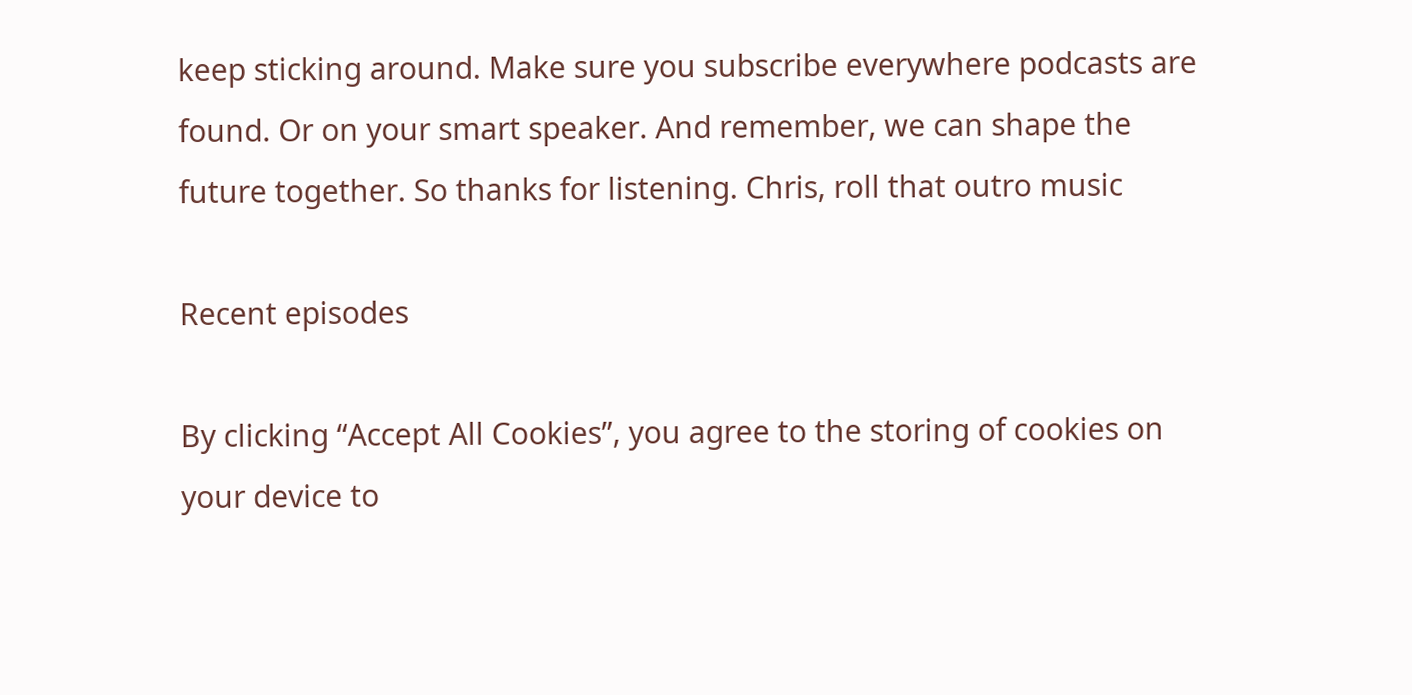keep sticking around. Make sure you subscribe everywhere podcasts are found. Or on your smart speaker. And remember, we can shape the future together. So thanks for listening. Chris, roll that outro music

Recent episodes

By clicking “Accept All Cookies”, you agree to the storing of cookies on your device to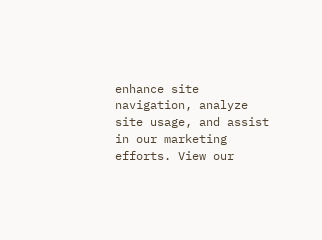enhance site navigation, analyze site usage, and assist in our marketing efforts. View our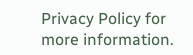Privacy Policy for more information.